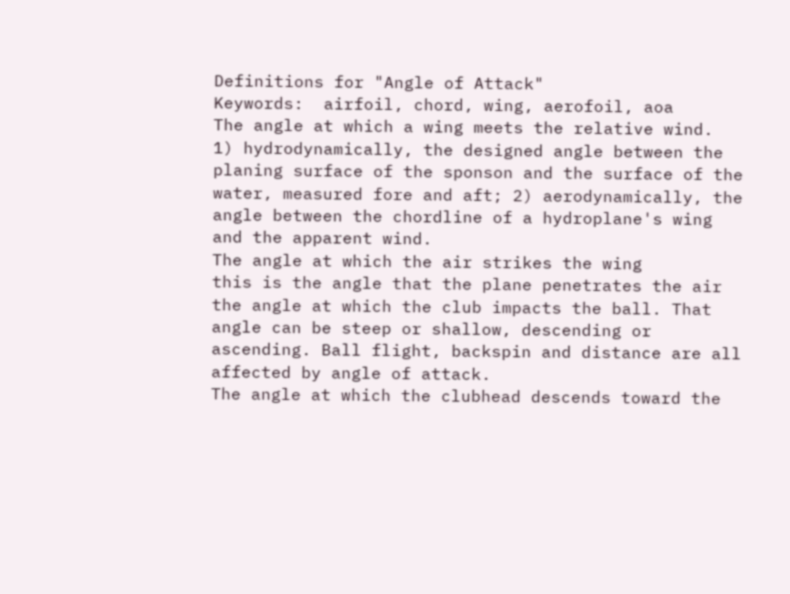Definitions for "Angle of Attack"
Keywords:  airfoil, chord, wing, aerofoil, aoa
The angle at which a wing meets the relative wind.
1) hydrodynamically, the designed angle between the planing surface of the sponson and the surface of the water, measured fore and aft; 2) aerodynamically, the angle between the chordline of a hydroplane's wing and the apparent wind.
The angle at which the air strikes the wing
this is the angle that the plane penetrates the air
the angle at which the club impacts the ball. That angle can be steep or shallow, descending or ascending. Ball flight, backspin and distance are all affected by angle of attack.
The angle at which the clubhead descends toward the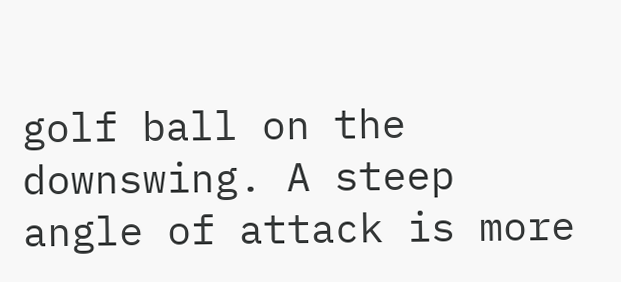golf ball on the downswing. A steep angle of attack is more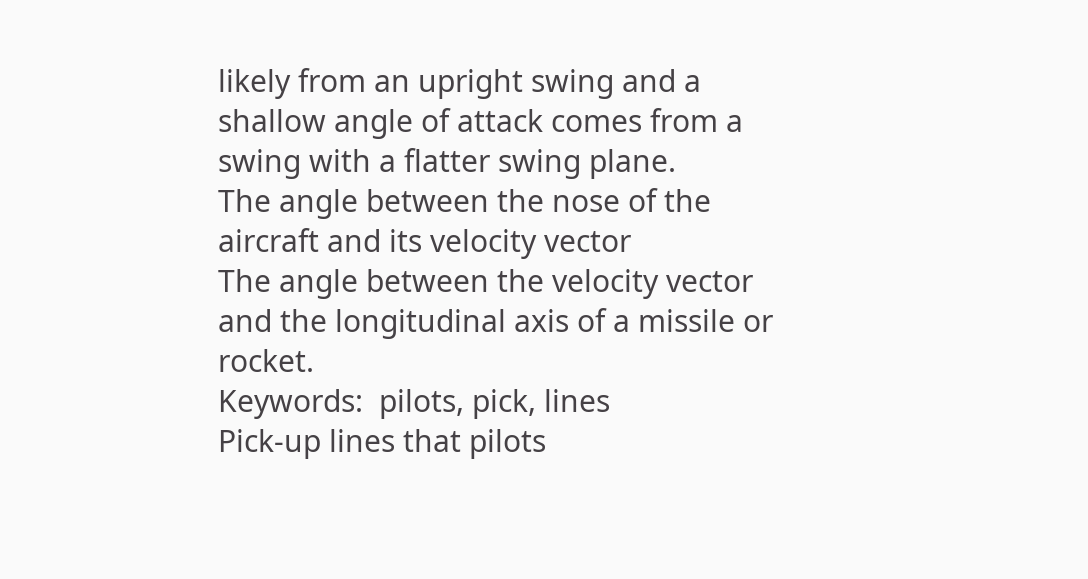likely from an upright swing and a shallow angle of attack comes from a swing with a flatter swing plane.
The angle between the nose of the aircraft and its velocity vector
The angle between the velocity vector and the longitudinal axis of a missile or rocket.
Keywords:  pilots, pick, lines
Pick-up lines that pilots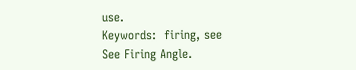use.
Keywords:  firing, see
See Firing Angle.